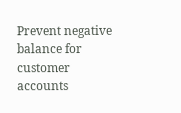Prevent negative balance for customer accounts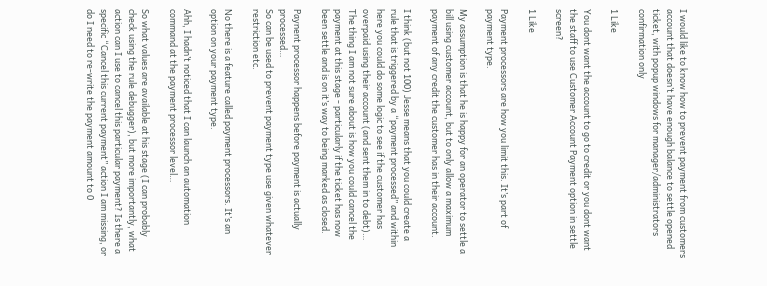I would like to know how to prevent payment from customers account that doesn’t have enough balance to settle opened ticket, with popup windows for manager/administrators confirmation only

1 Like

You dont want the account to go to credit or you dont want the staff to use Customer Account Payment option in settle screen?

1 Like

Payment processors are how you limit this. It’s part of payment type.

My assumption is that he is happy for an operator to settle a bill using customer account, but to only allow a maximum payment of any credit the customer has in their account.

I think (but not 100) Jesse means that you could create a rule that is triggered by a “payment processed” and within here you could do some logic to see if the customer has overpaid using their account (and sent them in to debt)… The thing I am not sure about is how you could cancel the payment at this stage - particularly if the ticket has now been settle and is on it’s way to being marked as closed.

Paynent processor happens before payment is actually processed…
So can be used to prevent payment type use given whatever restriction etc.

No there is a feature called payment processors. It’s an option on your payment type.

Ahh, I hadn’t noticed that I can launch an automation command at the payment processor level…

So what values are available at his stage (I can probably check using the rule debugger), but more importantly, what action can I use to cancel this particular payment? Is there a specific “Cancel this current payment” action I am missing, or do I need to re-write the payment amount to 0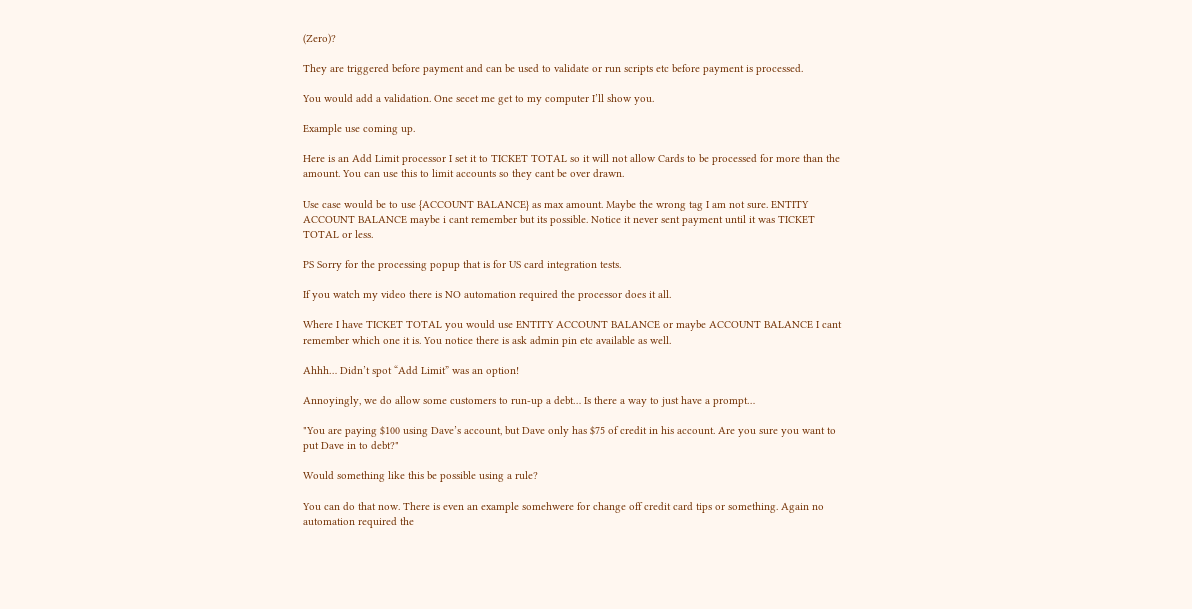(Zero)?

They are triggered before payment and can be used to validate or run scripts etc before payment is processed.

You would add a validation. One secet me get to my computer I’ll show you.

Example use coming up.

Here is an Add Limit processor I set it to TICKET TOTAL so it will not allow Cards to be processed for more than the amount. You can use this to limit accounts so they cant be over drawn.

Use case would be to use {ACCOUNT BALANCE} as max amount. Maybe the wrong tag I am not sure. ENTITY ACCOUNT BALANCE maybe i cant remember but its possible. Notice it never sent payment until it was TICKET TOTAL or less.

PS Sorry for the processing popup that is for US card integration tests.

If you watch my video there is NO automation required the processor does it all.

Where I have TICKET TOTAL you would use ENTITY ACCOUNT BALANCE or maybe ACCOUNT BALANCE I cant remember which one it is. You notice there is ask admin pin etc available as well.

Ahhh… Didn’t spot “Add Limit” was an option!

Annoyingly, we do allow some customers to run-up a debt… Is there a way to just have a prompt…

"You are paying $100 using Dave’s account, but Dave only has $75 of credit in his account. Are you sure you want to put Dave in to debt?"

Would something like this be possible using a rule?

You can do that now. There is even an example somehwere for change off credit card tips or something. Again no automation required the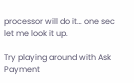processor will do it… one sec let me look it up.

Try playing around with Ask Payment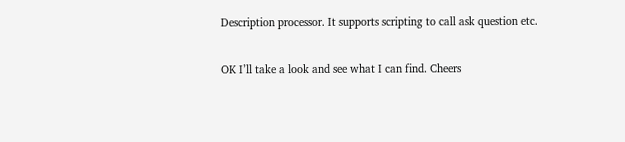Description processor. It supports scripting to call ask question etc.

OK I’ll take a look and see what I can find. Cheers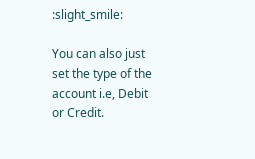:slight_smile:

You can also just set the type of the account i.e, Debit or Credit.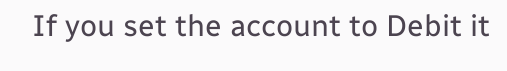If you set the account to Debit it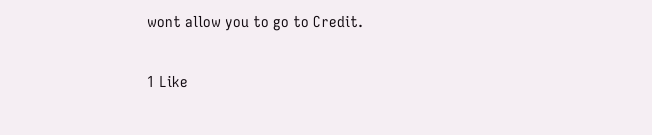wont allow you to go to Credit.

1 Like